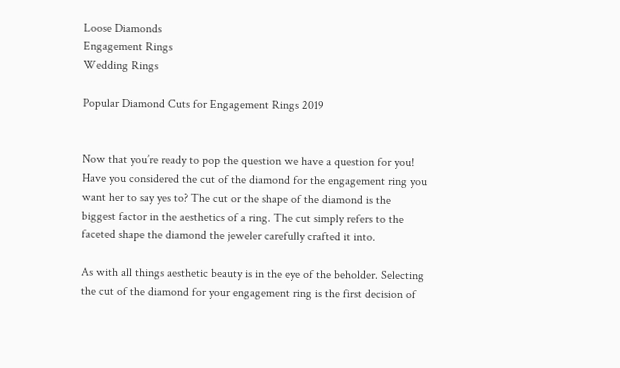Loose Diamonds
Engagement Rings
Wedding Rings

Popular Diamond Cuts for Engagement Rings 2019


Now that you’re ready to pop the question we have a question for you! Have you considered the cut of the diamond for the engagement ring you want her to say yes to? The cut or the shape of the diamond is the biggest factor in the aesthetics of a ring. The cut simply refers to the faceted shape the diamond the jeweler carefully crafted it into.

As with all things aesthetic beauty is in the eye of the beholder. Selecting the cut of the diamond for your engagement ring is the first decision of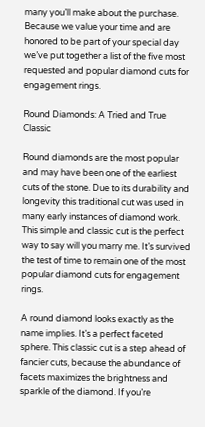many you’ll make about the purchase. Because we value your time and are honored to be part of your special day we’ve put together a list of the five most requested and popular diamond cuts for engagement rings.

Round Diamonds: A Tried and True Classic

Round diamonds are the most popular and may have been one of the earliest cuts of the stone. Due to its durability and longevity this traditional cut was used in many early instances of diamond work. This simple and classic cut is the perfect way to say will you marry me. It’s survived the test of time to remain one of the most popular diamond cuts for engagement rings.

A round diamond looks exactly as the name implies. It’s a perfect faceted sphere. This classic cut is a step ahead of fancier cuts, because the abundance of facets maximizes the brightness and sparkle of the diamond. If you’re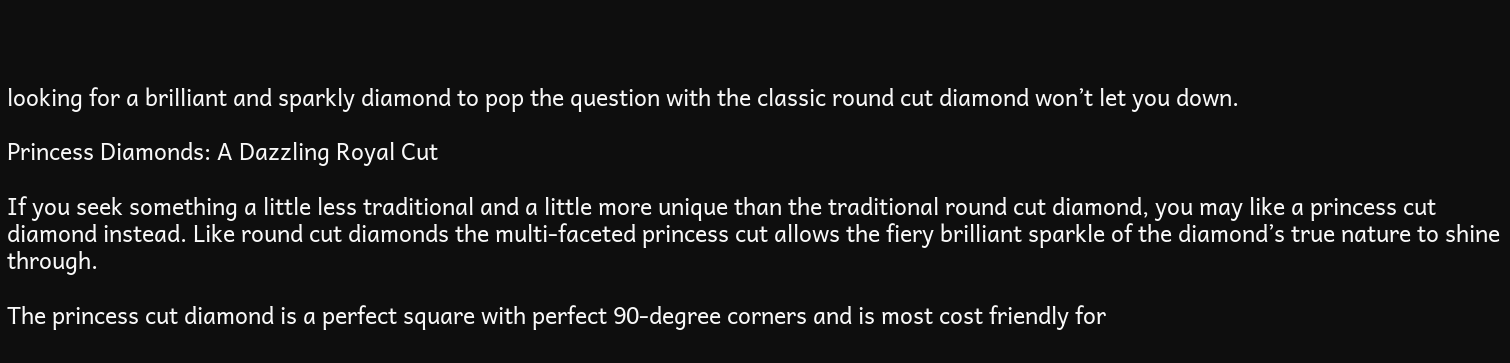looking for a brilliant and sparkly diamond to pop the question with the classic round cut diamond won’t let you down.

Princess Diamonds: A Dazzling Royal Cut

If you seek something a little less traditional and a little more unique than the traditional round cut diamond, you may like a princess cut diamond instead. Like round cut diamonds the multi-faceted princess cut allows the fiery brilliant sparkle of the diamond’s true nature to shine through.

The princess cut diamond is a perfect square with perfect 90-degree corners and is most cost friendly for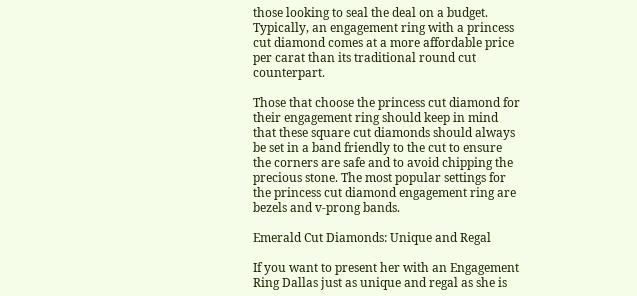those looking to seal the deal on a budget. Typically, an engagement ring with a princess cut diamond comes at a more affordable price per carat than its traditional round cut counterpart.

Those that choose the princess cut diamond for their engagement ring should keep in mind that these square cut diamonds should always be set in a band friendly to the cut to ensure the corners are safe and to avoid chipping the precious stone. The most popular settings for the princess cut diamond engagement ring are bezels and v-prong bands.

Emerald Cut Diamonds: Unique and Regal

If you want to present her with an Engagement Ring Dallas just as unique and regal as she is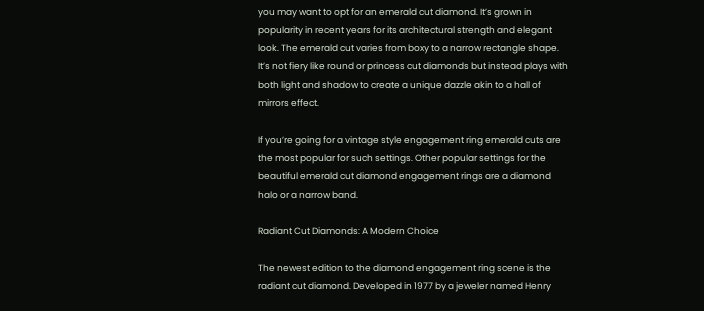you may want to opt for an emerald cut diamond. It’s grown in popularity in recent years for its architectural strength and elegant look. The emerald cut varies from boxy to a narrow rectangle shape. It’s not fiery like round or princess cut diamonds but instead plays with both light and shadow to create a unique dazzle akin to a hall of mirrors effect.

If you’re going for a vintage style engagement ring emerald cuts are the most popular for such settings. Other popular settings for the beautiful emerald cut diamond engagement rings are a diamond halo or a narrow band.

Radiant Cut Diamonds: A Modern Choice

The newest edition to the diamond engagement ring scene is the radiant cut diamond. Developed in 1977 by a jeweler named Henry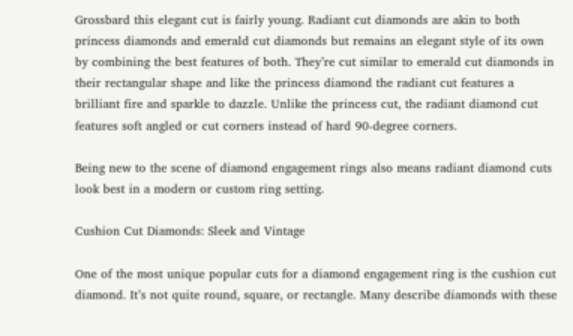Grossbard this elegant cut is fairly young. Radiant cut diamonds are akin to both princess diamonds and emerald cut diamonds but remains an elegant style of its own by combining the best features of both. They’re cut similar to emerald cut diamonds in their rectangular shape and like the princess diamond the radiant cut features a brilliant fire and sparkle to dazzle. Unlike the princess cut, the radiant diamond cut features soft angled or cut corners instead of hard 90-degree corners.

Being new to the scene of diamond engagement rings also means radiant diamond cuts look best in a modern or custom ring setting.

Cushion Cut Diamonds: Sleek and Vintage

One of the most unique popular cuts for a diamond engagement ring is the cushion cut diamond. It’s not quite round, square, or rectangle. Many describe diamonds with these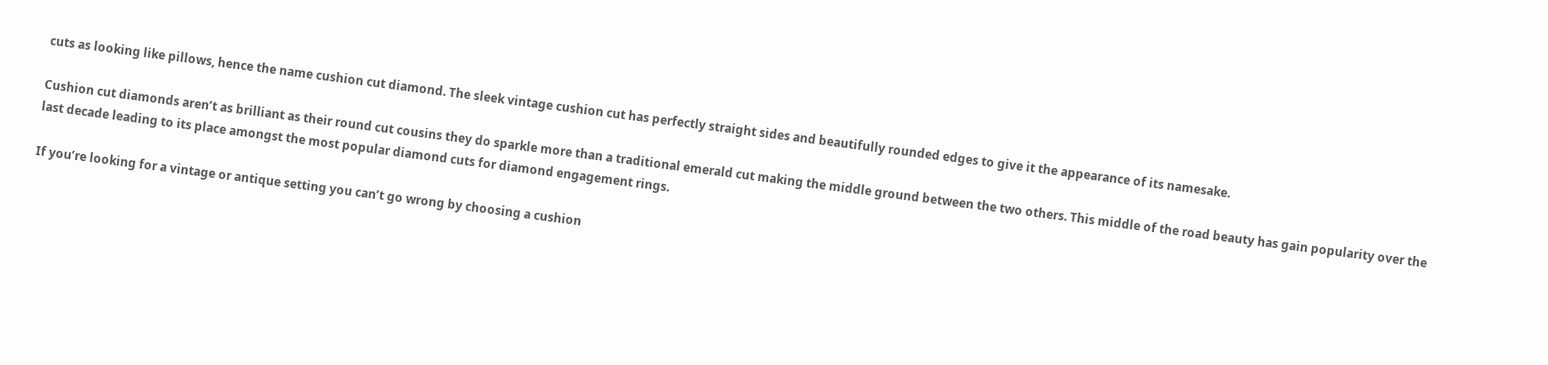cuts as looking like pillows, hence the name cushion cut diamond. The sleek vintage cushion cut has perfectly straight sides and beautifully rounded edges to give it the appearance of its namesake.

Cushion cut diamonds aren’t as brilliant as their round cut cousins they do sparkle more than a traditional emerald cut making the middle ground between the two others. This middle of the road beauty has gain popularity over the last decade leading to its place amongst the most popular diamond cuts for diamond engagement rings.

If you’re looking for a vintage or antique setting you can’t go wrong by choosing a cushion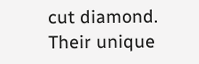cut diamond. Their unique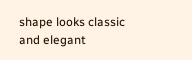shape looks classic and elegant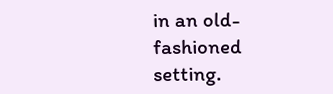in an old-fashioned setting.